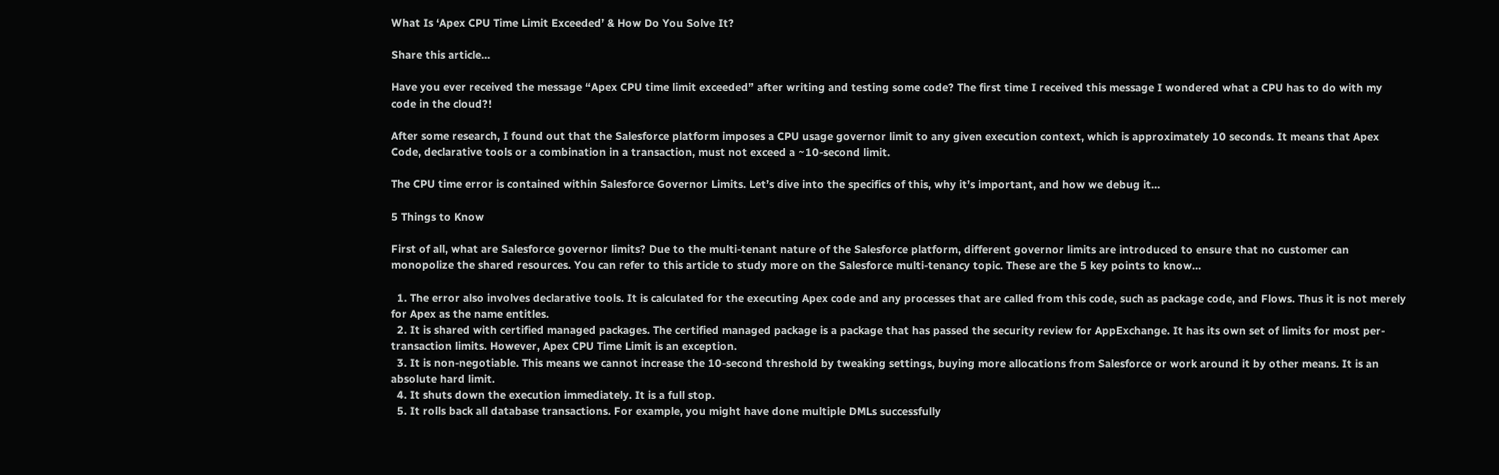What Is ‘Apex CPU Time Limit Exceeded’ & How Do You Solve It?

Share this article...

Have you ever received the message “Apex CPU time limit exceeded” after writing and testing some code? The first time I received this message I wondered what a CPU has to do with my code in the cloud?!

After some research, I found out that the Salesforce platform imposes a CPU usage governor limit to any given execution context, which is approximately 10 seconds. It means that Apex Code, declarative tools or a combination in a transaction, must not exceed a ~10-second limit.

The CPU time error is contained within Salesforce Governor Limits. Let’s dive into the specifics of this, why it’s important, and how we debug it…

5 Things to Know

First of all, what are Salesforce governor limits? Due to the multi-tenant nature of the Salesforce platform, different governor limits are introduced to ensure that no customer can monopolize the shared resources. You can refer to this article to study more on the Salesforce multi-tenancy topic. These are the 5 key points to know…

  1. The error also involves declarative tools. It is calculated for the executing Apex code and any processes that are called from this code, such as package code, and Flows. Thus it is not merely for Apex as the name entitles.
  2. It is shared with certified managed packages. The certified managed package is a package that has passed the security review for AppExchange. It has its own set of limits for most per-transaction limits. However, Apex CPU Time Limit is an exception.
  3. It is non-negotiable. This means we cannot increase the 10-second threshold by tweaking settings, buying more allocations from Salesforce or work around it by other means. It is an absolute hard limit.
  4. It shuts down the execution immediately. It is a full stop.
  5. It rolls back all database transactions. For example, you might have done multiple DMLs successfully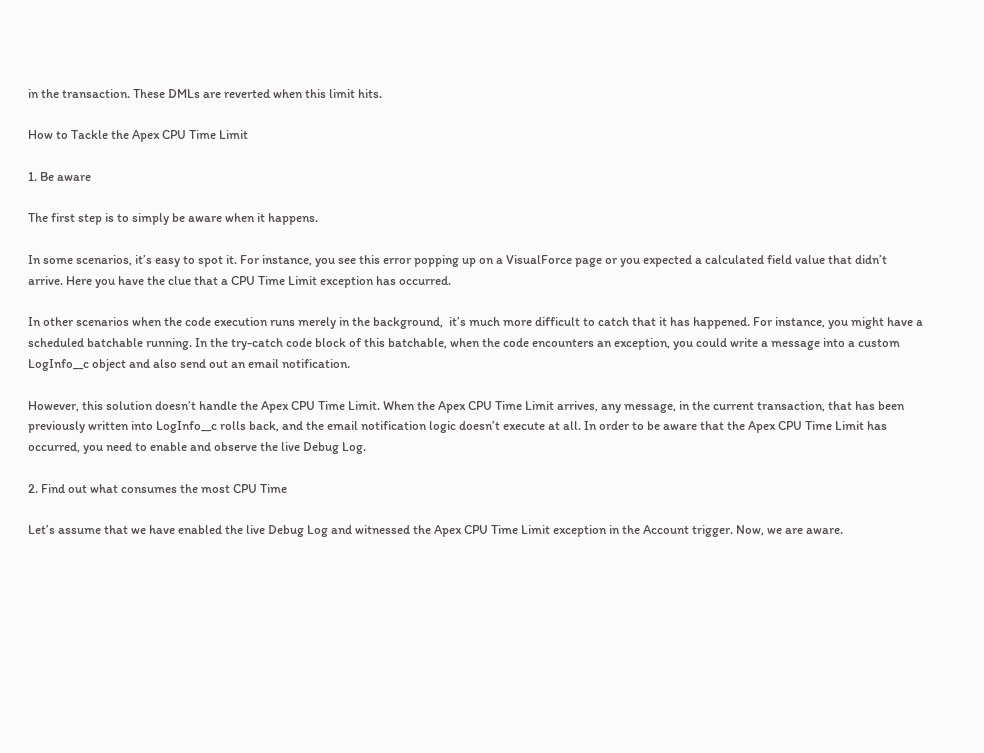in the transaction. These DMLs are reverted when this limit hits.

How to Tackle the Apex CPU Time Limit

1. Be aware

The first step is to simply be aware when it happens.

In some scenarios, it’s easy to spot it. For instance, you see this error popping up on a VisualForce page or you expected a calculated field value that didn’t arrive. Here you have the clue that a CPU Time Limit exception has occurred.

In other scenarios when the code execution runs merely in the background,  it’s much more difficult to catch that it has happened. For instance, you might have a scheduled batchable running. In the try-catch code block of this batchable, when the code encounters an exception, you could write a message into a custom LogInfo__c object and also send out an email notification.

However, this solution doesn’t handle the Apex CPU Time Limit. When the Apex CPU Time Limit arrives, any message, in the current transaction, that has been previously written into LogInfo__c rolls back, and the email notification logic doesn’t execute at all. In order to be aware that the Apex CPU Time Limit has occurred, you need to enable and observe the live Debug Log.

2. Find out what consumes the most CPU Time

Let’s assume that we have enabled the live Debug Log and witnessed the Apex CPU Time Limit exception in the Account trigger. Now, we are aware.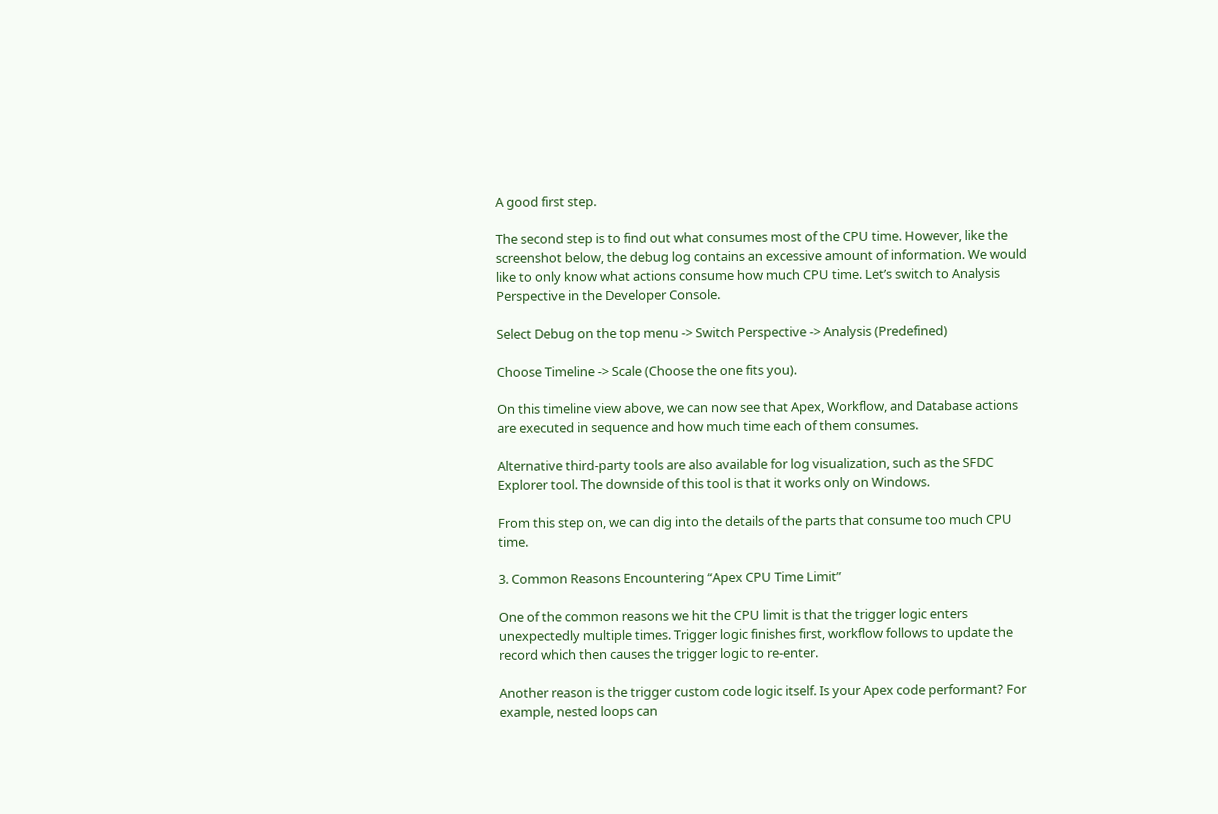A good first step.

The second step is to find out what consumes most of the CPU time. However, like the screenshot below, the debug log contains an excessive amount of information. We would like to only know what actions consume how much CPU time. Let’s switch to Analysis Perspective in the Developer Console.

Select Debug on the top menu -> Switch Perspective -> Analysis (Predefined)

Choose Timeline -> Scale (Choose the one fits you).

On this timeline view above, we can now see that Apex, Workflow, and Database actions are executed in sequence and how much time each of them consumes.

Alternative third-party tools are also available for log visualization, such as the SFDC Explorer tool. The downside of this tool is that it works only on Windows.

From this step on, we can dig into the details of the parts that consume too much CPU time.

3. Common Reasons Encountering “Apex CPU Time Limit”

One of the common reasons we hit the CPU limit is that the trigger logic enters unexpectedly multiple times. Trigger logic finishes first, workflow follows to update the record which then causes the trigger logic to re-enter.

Another reason is the trigger custom code logic itself. Is your Apex code performant? For example, nested loops can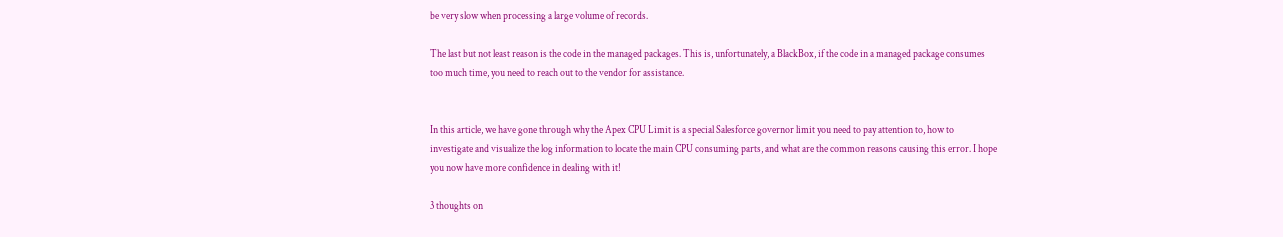be very slow when processing a large volume of records.

The last but not least reason is the code in the managed packages. This is, unfortunately, a BlackBox, if the code in a managed package consumes too much time, you need to reach out to the vendor for assistance.


In this article, we have gone through why the Apex CPU Limit is a special Salesforce governor limit you need to pay attention to, how to investigate and visualize the log information to locate the main CPU consuming parts, and what are the common reasons causing this error. I hope you now have more confidence in dealing with it!

3 thoughts on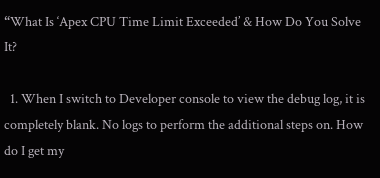“What Is ‘Apex CPU Time Limit Exceeded’ & How Do You Solve It?

  1. When I switch to Developer console to view the debug log, it is completely blank. No logs to perform the additional steps on. How do I get my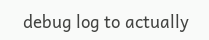debug log to actually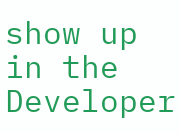show up in the Developer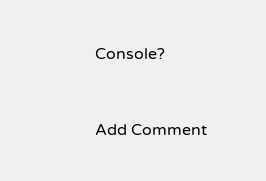Console?


Add Comment